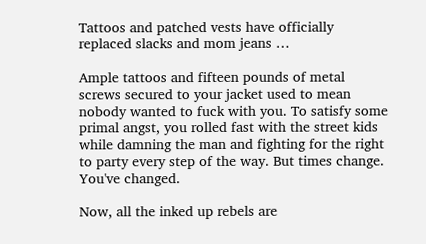Tattoos and patched vests have officially replaced slacks and mom jeans …

Ample tattoos and fifteen pounds of metal screws secured to your jacket used to mean nobody wanted to fuck with you. To satisfy some primal angst, you rolled fast with the street kids while damning the man and fighting for the right to party every step of the way. But times change. You've changed.

Now, all the inked up rebels are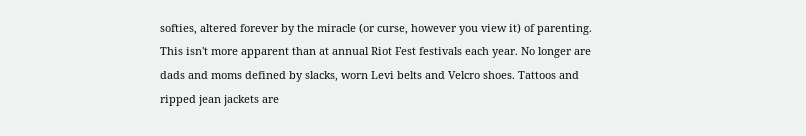softies, altered forever by the miracle (or curse, however you view it) of parenting. This isn't more apparent than at annual Riot Fest festivals each year. No longer are dads and moms defined by slacks, worn Levi belts and Velcro shoes. Tattoos and ripped jean jackets are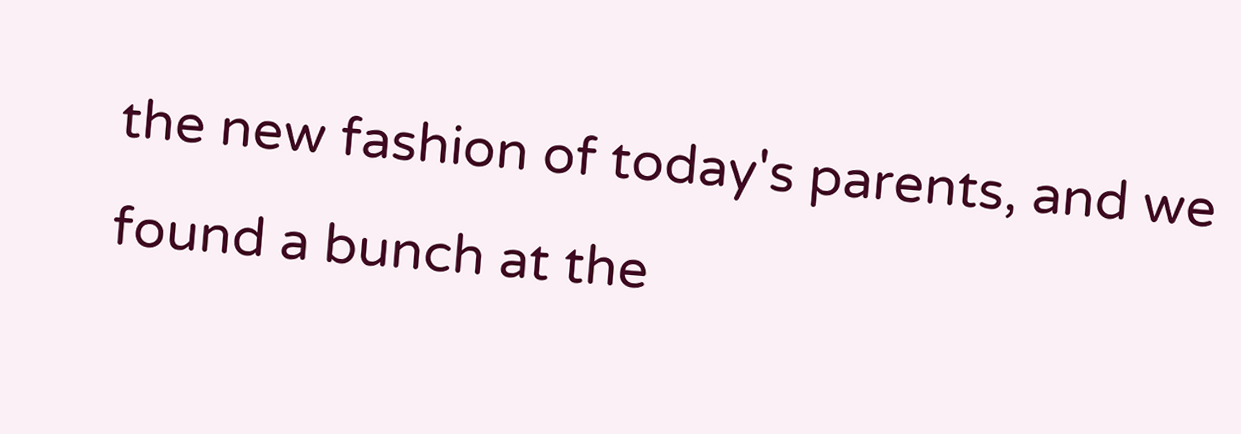the new fashion of today's parents, and we found a bunch at the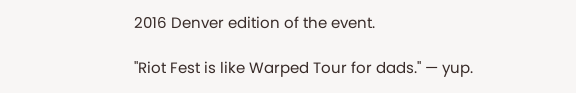2016 Denver edition of the event.

"Riot Fest is like Warped Tour for dads." — yup.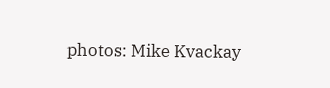photos: Mike Kvackay